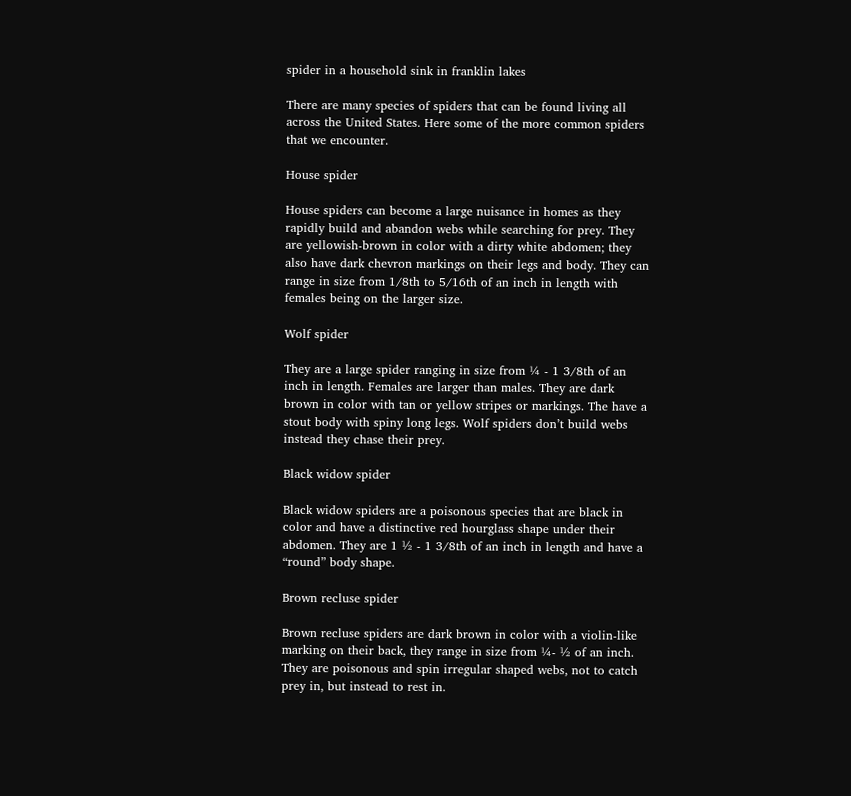spider in a household sink in franklin lakes

There are many species of spiders that can be found living all across the United States. Here some of the more common spiders that we encounter.

House spider

House spiders can become a large nuisance in homes as they rapidly build and abandon webs while searching for prey. They are yellowish-brown in color with a dirty white abdomen; they also have dark chevron markings on their legs and body. They can range in size from 1/8th to 5/16th of an inch in length with females being on the larger size.

Wolf spider

They are a large spider ranging in size from ¼ - 1 3/8th of an inch in length. Females are larger than males. They are dark brown in color with tan or yellow stripes or markings. The have a stout body with spiny long legs. Wolf spiders don’t build webs instead they chase their prey.

Black widow spider

Black widow spiders are a poisonous species that are black in color and have a distinctive red hourglass shape under their abdomen. They are 1 ½ - 1 3/8th of an inch in length and have a “round” body shape.

Brown recluse spider

Brown recluse spiders are dark brown in color with a violin-like marking on their back, they range in size from ¼- ½ of an inch. They are poisonous and spin irregular shaped webs, not to catch prey in, but instead to rest in.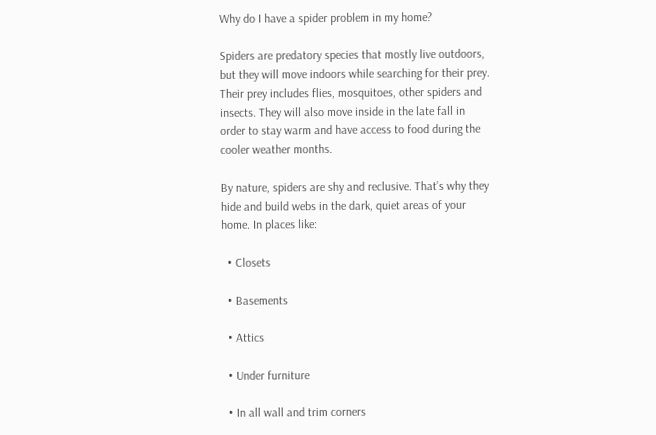Why do I have a spider problem in my home?

Spiders are predatory species that mostly live outdoors, but they will move indoors while searching for their prey. Their prey includes flies, mosquitoes, other spiders and insects. They will also move inside in the late fall in order to stay warm and have access to food during the cooler weather months.

By nature, spiders are shy and reclusive. That’s why they hide and build webs in the dark, quiet areas of your home. In places like:

  • Closets

  • Basements

  • Attics

  • Under furniture

  • In all wall and trim corners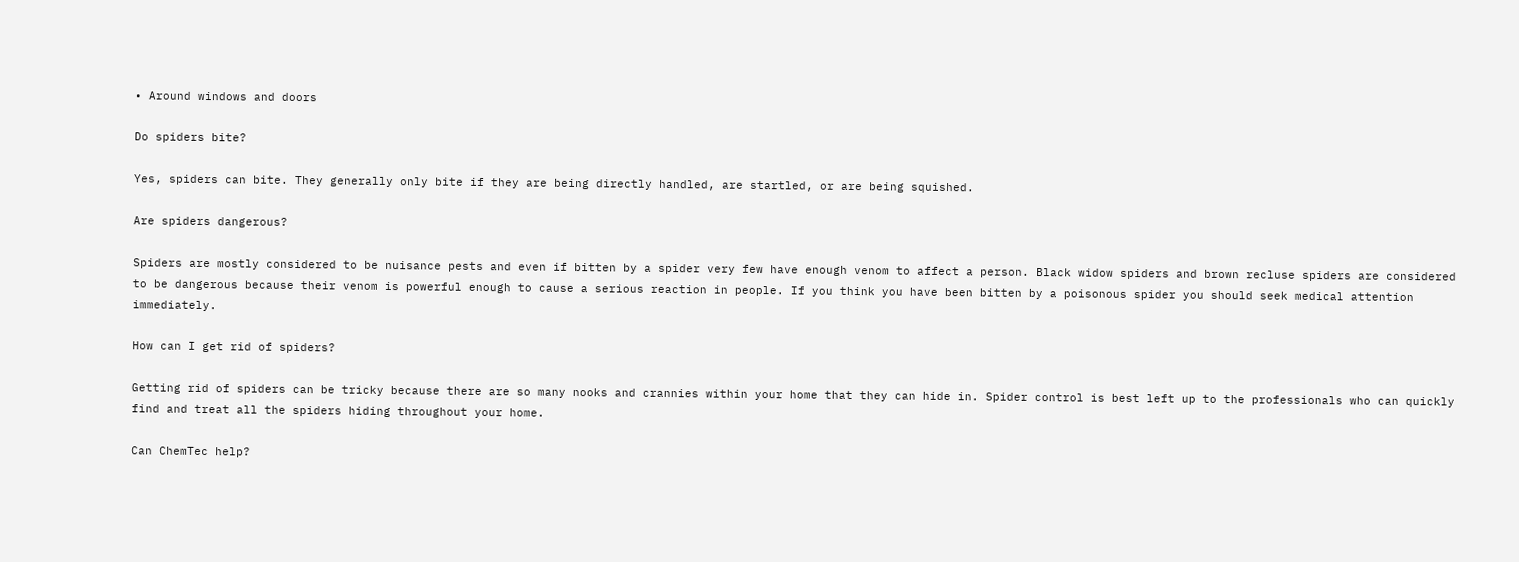• Around windows and doors

Do spiders bite?

Yes, spiders can bite. They generally only bite if they are being directly handled, are startled, or are being squished.

Are spiders dangerous?

Spiders are mostly considered to be nuisance pests and even if bitten by a spider very few have enough venom to affect a person. Black widow spiders and brown recluse spiders are considered to be dangerous because their venom is powerful enough to cause a serious reaction in people. If you think you have been bitten by a poisonous spider you should seek medical attention immediately.

How can I get rid of spiders?

Getting rid of spiders can be tricky because there are so many nooks and crannies within your home that they can hide in. Spider control is best left up to the professionals who can quickly find and treat all the spiders hiding throughout your home.

Can ChemTec help?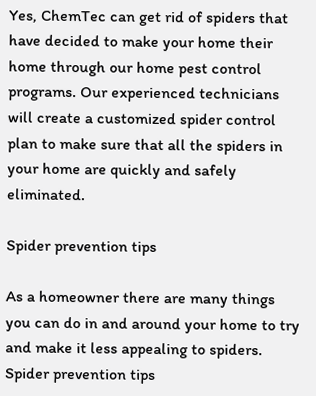Yes, ChemTec can get rid of spiders that have decided to make your home their home through our home pest control programs. Our experienced technicians will create a customized spider control plan to make sure that all the spiders in your home are quickly and safely eliminated.

Spider prevention tips

As a homeowner there are many things you can do in and around your home to try and make it less appealing to spiders. Spider prevention tips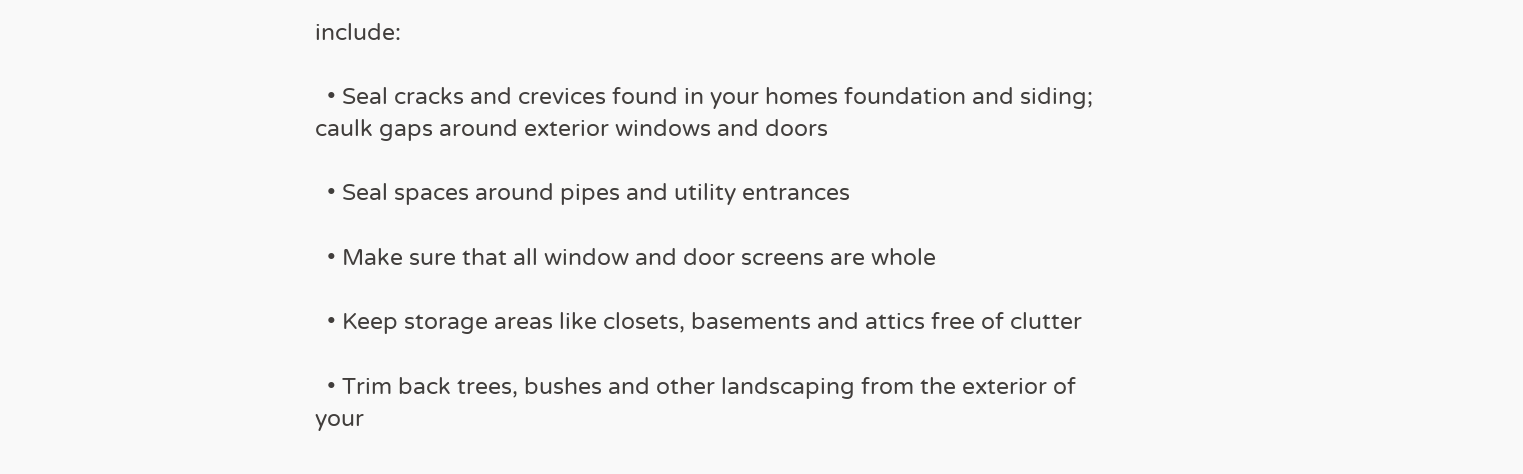include:

  • Seal cracks and crevices found in your homes foundation and siding; caulk gaps around exterior windows and doors

  • Seal spaces around pipes and utility entrances

  • Make sure that all window and door screens are whole

  • Keep storage areas like closets, basements and attics free of clutter

  • Trim back trees, bushes and other landscaping from the exterior of your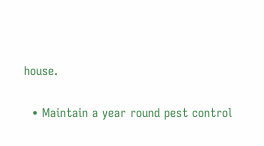house.

  • Maintain a year round pest control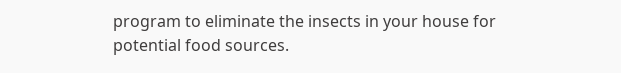program to eliminate the insects in your house for potential food sources.